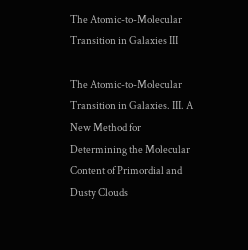The Atomic-to-Molecular Transition in Galaxies III

The Atomic-to-Molecular Transition in Galaxies. III. A New Method for Determining the Molecular Content of Primordial and Dusty Clouds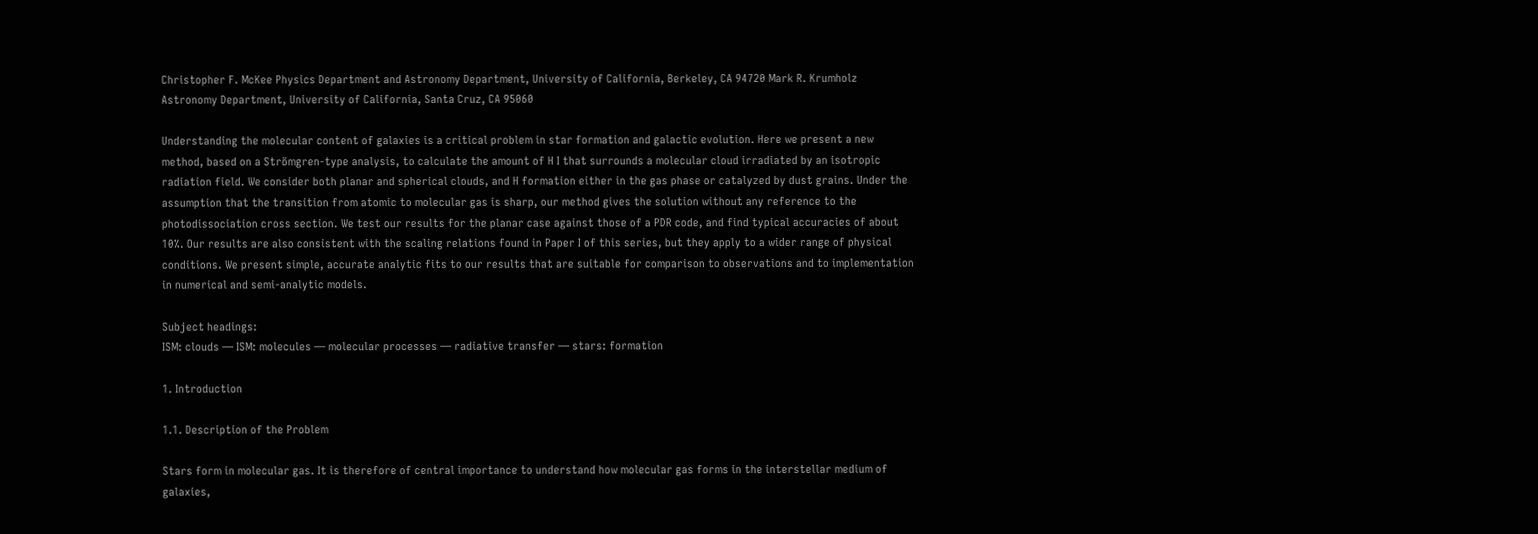Christopher F. McKee Physics Department and Astronomy Department, University of California, Berkeley, CA 94720 Mark R. Krumholz Astronomy Department, University of California, Santa Cruz, CA 95060

Understanding the molecular content of galaxies is a critical problem in star formation and galactic evolution. Here we present a new method, based on a Strömgren-type analysis, to calculate the amount of H I that surrounds a molecular cloud irradiated by an isotropic radiation field. We consider both planar and spherical clouds, and H formation either in the gas phase or catalyzed by dust grains. Under the assumption that the transition from atomic to molecular gas is sharp, our method gives the solution without any reference to the photodissociation cross section. We test our results for the planar case against those of a PDR code, and find typical accuracies of about 10%. Our results are also consistent with the scaling relations found in Paper I of this series, but they apply to a wider range of physical conditions. We present simple, accurate analytic fits to our results that are suitable for comparison to observations and to implementation in numerical and semi-analytic models.

Subject headings:
ISM: clouds — ISM: molecules — molecular processes — radiative transfer — stars: formation

1. Introduction

1.1. Description of the Problem

Stars form in molecular gas. It is therefore of central importance to understand how molecular gas forms in the interstellar medium of galaxies,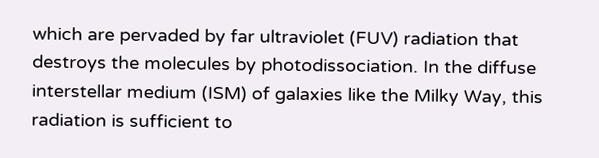which are pervaded by far ultraviolet (FUV) radiation that destroys the molecules by photodissociation. In the diffuse interstellar medium (ISM) of galaxies like the Milky Way, this radiation is sufficient to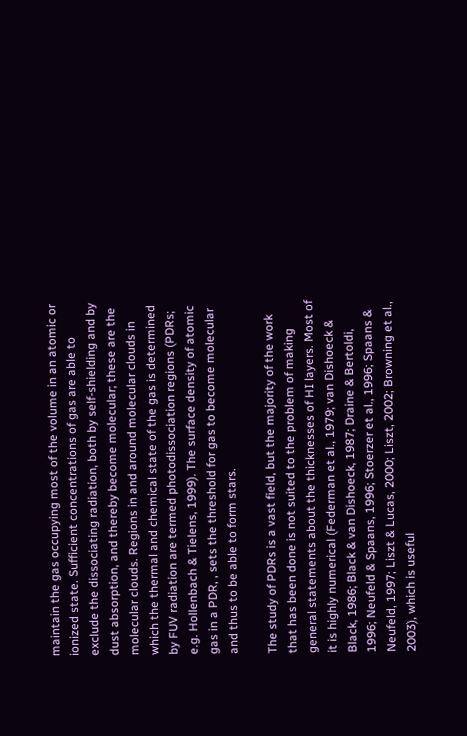maintain the gas occupying most of the volume in an atomic or ionized state. Sufficient concentrations of gas are able to exclude the dissociating radiation, both by self-shielding and by dust absorption, and thereby become molecular; these are the molecular clouds. Regions in and around molecular clouds in which the thermal and chemical state of the gas is determined by FUV radiation are termed photodissociation regions (PDRs; e.g. Hollenbach & Tielens, 1999). The surface density of atomic gas in a PDR, , sets the threshold for gas to become molecular and thus to be able to form stars.

The study of PDRs is a vast field, but the majority of the work that has been done is not suited to the problem of making general statements about the thicknesses of HI layers. Most of it is highly numerical (Federman et al., 1979; van Dishoeck & Black, 1986; Black & van Dishoeck, 1987; Draine & Bertoldi, 1996; Neufeld & Spaans, 1996; Stoerzer et al., 1996; Spaans & Neufeld, 1997; Liszt & Lucas, 2000; Liszt, 2002; Browning et al., 2003), which is useful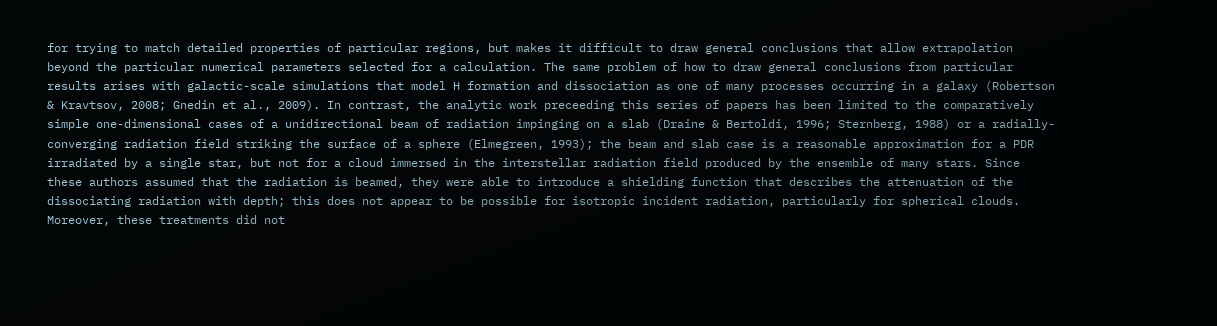for trying to match detailed properties of particular regions, but makes it difficult to draw general conclusions that allow extrapolation beyond the particular numerical parameters selected for a calculation. The same problem of how to draw general conclusions from particular results arises with galactic-scale simulations that model H formation and dissociation as one of many processes occurring in a galaxy (Robertson & Kravtsov, 2008; Gnedin et al., 2009). In contrast, the analytic work preceeding this series of papers has been limited to the comparatively simple one-dimensional cases of a unidirectional beam of radiation impinging on a slab (Draine & Bertoldi, 1996; Sternberg, 1988) or a radially-converging radiation field striking the surface of a sphere (Elmegreen, 1993); the beam and slab case is a reasonable approximation for a PDR irradiated by a single star, but not for a cloud immersed in the interstellar radiation field produced by the ensemble of many stars. Since these authors assumed that the radiation is beamed, they were able to introduce a shielding function that describes the attenuation of the dissociating radiation with depth; this does not appear to be possible for isotropic incident radiation, particularly for spherical clouds. Moreover, these treatments did not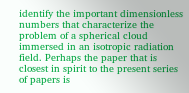identify the important dimensionless numbers that characterize the problem of a spherical cloud immersed in an isotropic radiation field. Perhaps the paper that is closest in spirit to the present series of papers is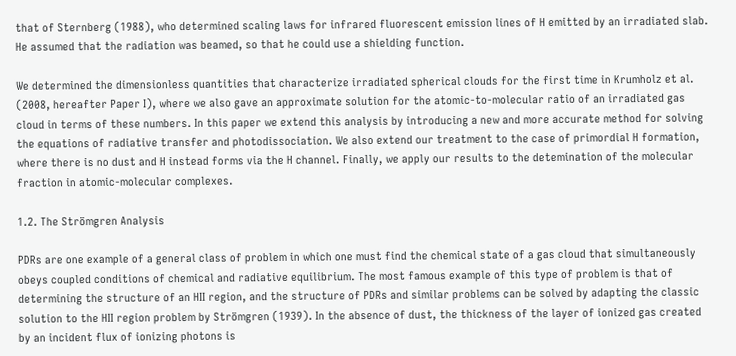that of Sternberg (1988), who determined scaling laws for infrared fluorescent emission lines of H emitted by an irradiated slab. He assumed that the radiation was beamed, so that he could use a shielding function.

We determined the dimensionless quantities that characterize irradiated spherical clouds for the first time in Krumholz et al. (2008, hereafter Paper I), where we also gave an approximate solution for the atomic-to-molecular ratio of an irradiated gas cloud in terms of these numbers. In this paper we extend this analysis by introducing a new and more accurate method for solving the equations of radiative transfer and photodissociation. We also extend our treatment to the case of primordial H formation, where there is no dust and H instead forms via the H channel. Finally, we apply our results to the detemination of the molecular fraction in atomic-molecular complexes.

1.2. The Strömgren Analysis

PDRs are one example of a general class of problem in which one must find the chemical state of a gas cloud that simultaneously obeys coupled conditions of chemical and radiative equilibrium. The most famous example of this type of problem is that of determining the structure of an HII region, and the structure of PDRs and similar problems can be solved by adapting the classic solution to the HII region problem by Strömgren (1939). In the absence of dust, the thickness of the layer of ionized gas created by an incident flux of ionizing photons is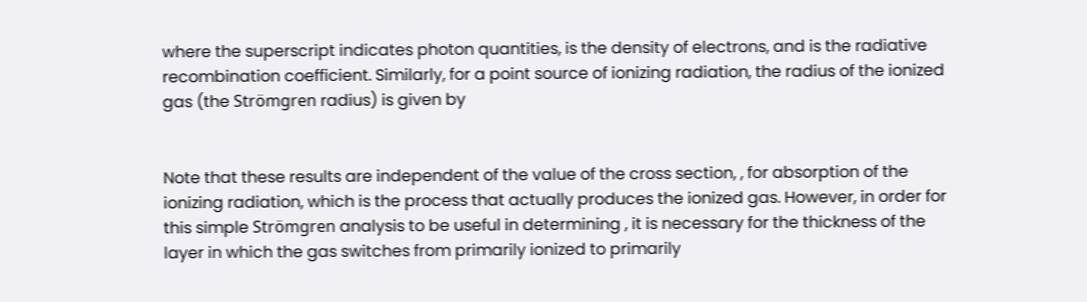where the superscript indicates photon quantities, is the density of electrons, and is the radiative recombination coefficient. Similarly, for a point source of ionizing radiation, the radius of the ionized gas (the Strömgren radius) is given by


Note that these results are independent of the value of the cross section, , for absorption of the ionizing radiation, which is the process that actually produces the ionized gas. However, in order for this simple Strömgren analysis to be useful in determining , it is necessary for the thickness of the layer in which the gas switches from primarily ionized to primarily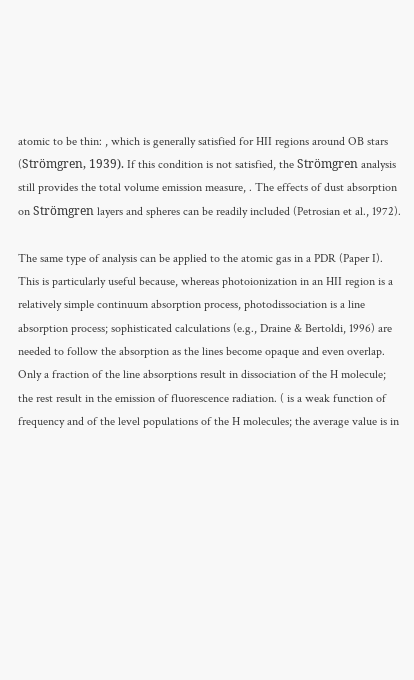atomic to be thin: , which is generally satisfied for HII regions around OB stars (Strömgren, 1939). If this condition is not satisfied, the Strömgren analysis still provides the total volume emission measure, . The effects of dust absorption on Strömgren layers and spheres can be readily included (Petrosian et al., 1972).

The same type of analysis can be applied to the atomic gas in a PDR (Paper I). This is particularly useful because, whereas photoionization in an HII region is a relatively simple continuum absorption process, photodissociation is a line absorption process; sophisticated calculations (e.g., Draine & Bertoldi, 1996) are needed to follow the absorption as the lines become opaque and even overlap. Only a fraction of the line absorptions result in dissociation of the H molecule; the rest result in the emission of fluorescence radiation. ( is a weak function of frequency and of the level populations of the H molecules; the average value is in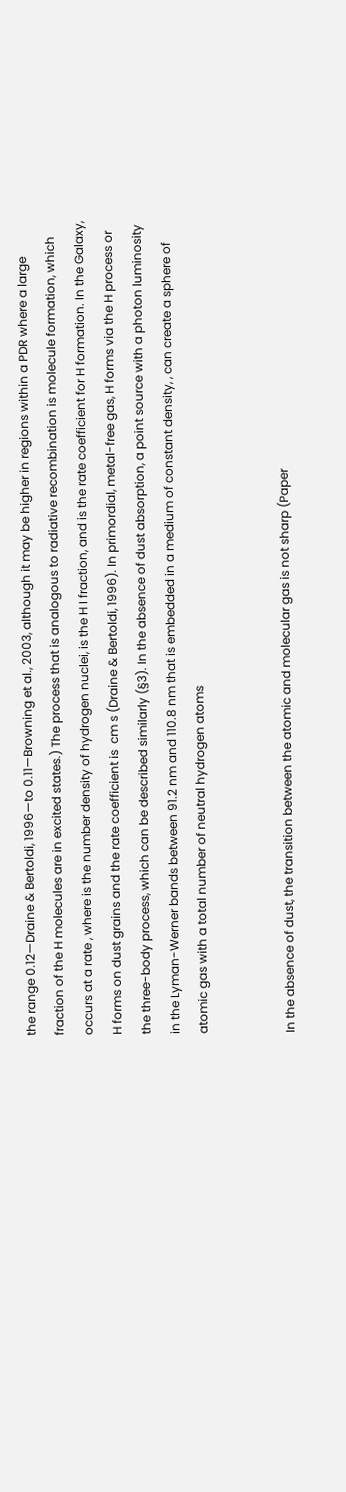the range 0.12—Draine & Bertoldi, 1996—to 0.11—Browning et al., 2003, although it may be higher in regions within a PDR where a large fraction of the H molecules are in excited states.) The process that is analogous to radiative recombination is molecule formation, which occurs at a rate , where is the number density of hydrogen nuclei, is the H I fraction, and is the rate coefficient for H formation. In the Galaxy, H forms on dust grains and the rate coefficient is  cm s (Draine & Bertoldi, 1996). In primordial, metal-free gas, H forms via the H process or the three-body process, which can be described similarly (§3). In the absence of dust absorption, a point source with a photon luminosity in the Lyman-Werner bands between 91.2 nm and 110.8 nm that is embedded in a medium of constant density, , can create a sphere of atomic gas with a total number of neutral hydrogen atoms


In the absence of dust, the transition between the atomic and molecular gas is not sharp (Paper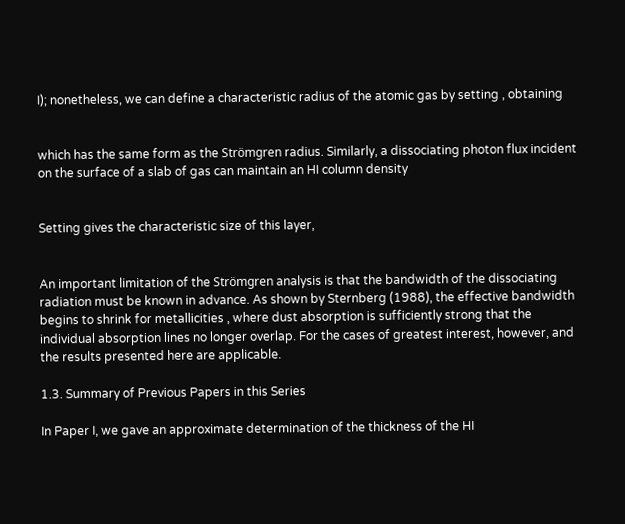I); nonetheless, we can define a characteristic radius of the atomic gas by setting , obtaining


which has the same form as the Strömgren radius. Similarly, a dissociating photon flux incident on the surface of a slab of gas can maintain an HI column density


Setting gives the characteristic size of this layer,


An important limitation of the Strömgren analysis is that the bandwidth of the dissociating radiation must be known in advance. As shown by Sternberg (1988), the effective bandwidth begins to shrink for metallicities , where dust absorption is sufficiently strong that the individual absorption lines no longer overlap. For the cases of greatest interest, however, and the results presented here are applicable.

1.3. Summary of Previous Papers in this Series

In Paper I, we gave an approximate determination of the thickness of the HI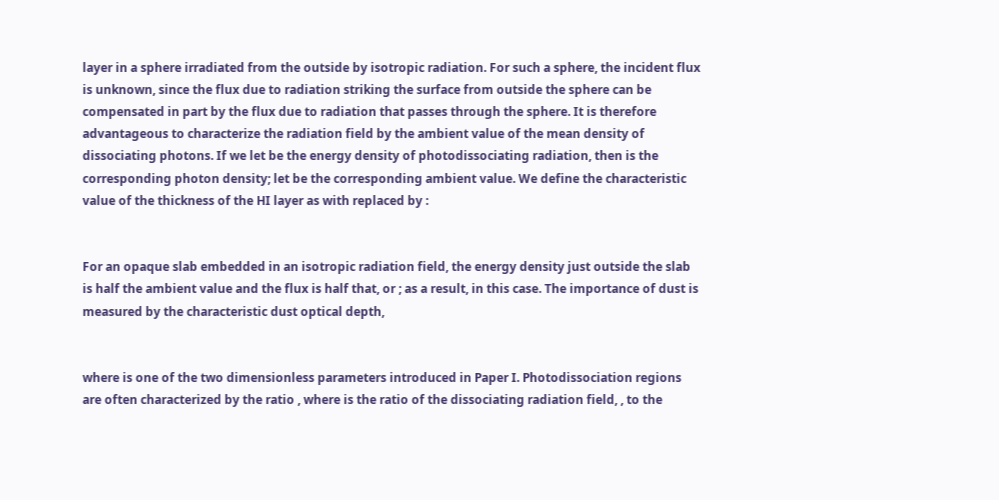layer in a sphere irradiated from the outside by isotropic radiation. For such a sphere, the incident flux is unknown, since the flux due to radiation striking the surface from outside the sphere can be compensated in part by the flux due to radiation that passes through the sphere. It is therefore advantageous to characterize the radiation field by the ambient value of the mean density of dissociating photons. If we let be the energy density of photodissociating radiation, then is the corresponding photon density; let be the corresponding ambient value. We define the characteristic value of the thickness of the HI layer as with replaced by :


For an opaque slab embedded in an isotropic radiation field, the energy density just outside the slab is half the ambient value and the flux is half that, or ; as a result, in this case. The importance of dust is measured by the characteristic dust optical depth,


where is one of the two dimensionless parameters introduced in Paper I. Photodissociation regions are often characterized by the ratio , where is the ratio of the dissociating radiation field, , to the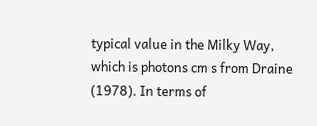typical value in the Milky Way, which is photons cm s from Draine (1978). In terms of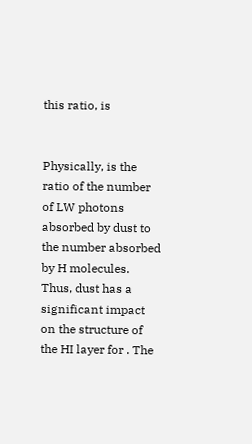this ratio, is


Physically, is the ratio of the number of LW photons absorbed by dust to the number absorbed by H molecules. Thus, dust has a significant impact on the structure of the HI layer for . The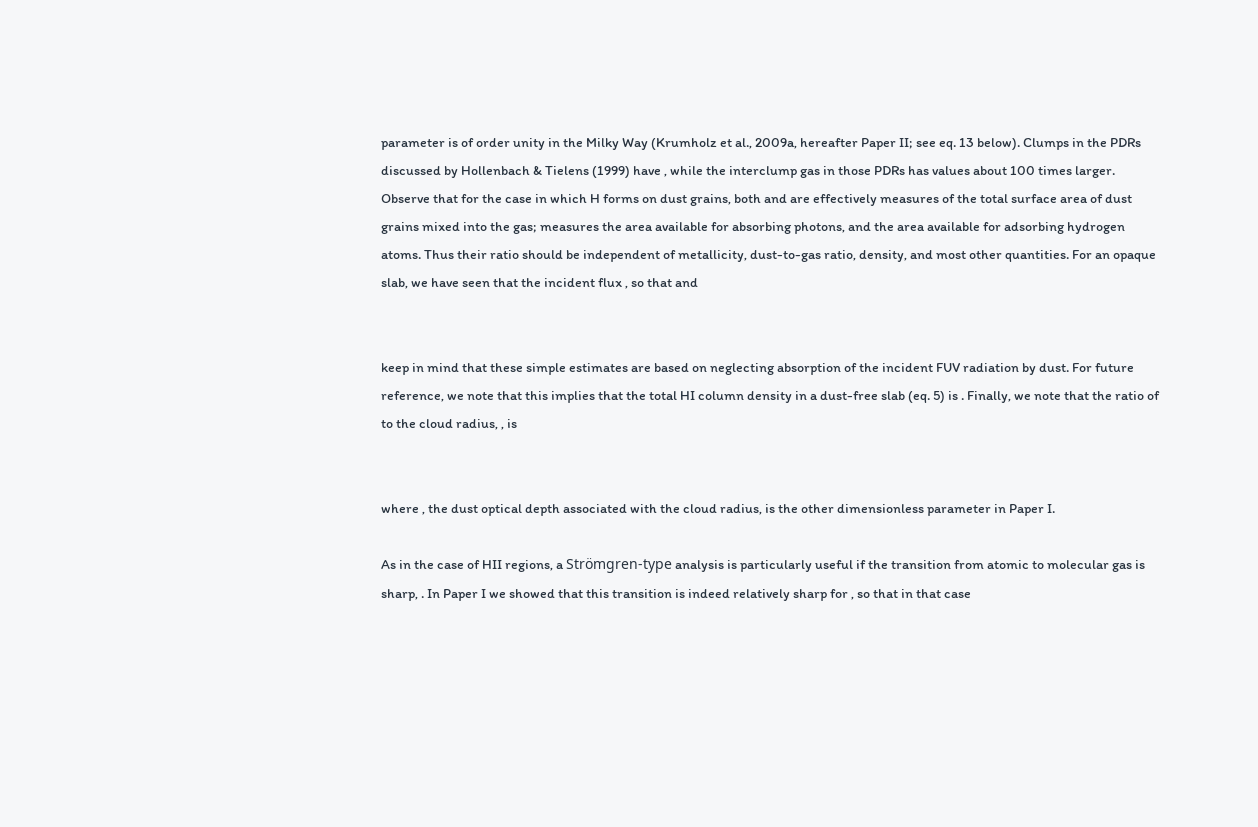parameter is of order unity in the Milky Way (Krumholz et al., 2009a, hereafter Paper II; see eq. 13 below). Clumps in the PDRs discussed by Hollenbach & Tielens (1999) have , while the interclump gas in those PDRs has values about 100 times larger. Observe that for the case in which H forms on dust grains, both and are effectively measures of the total surface area of dust grains mixed into the gas; measures the area available for absorbing photons, and the area available for adsorbing hydrogen atoms. Thus their ratio should be independent of metallicity, dust-to-gas ratio, density, and most other quantities. For an opaque slab, we have seen that the incident flux , so that and


keep in mind that these simple estimates are based on neglecting absorption of the incident FUV radiation by dust. For future reference, we note that this implies that the total HI column density in a dust-free slab (eq. 5) is . Finally, we note that the ratio of to the cloud radius, , is


where , the dust optical depth associated with the cloud radius, is the other dimensionless parameter in Paper I.

As in the case of HII regions, a Strömgren-type analysis is particularly useful if the transition from atomic to molecular gas is sharp, . In Paper I we showed that this transition is indeed relatively sharp for , so that in that case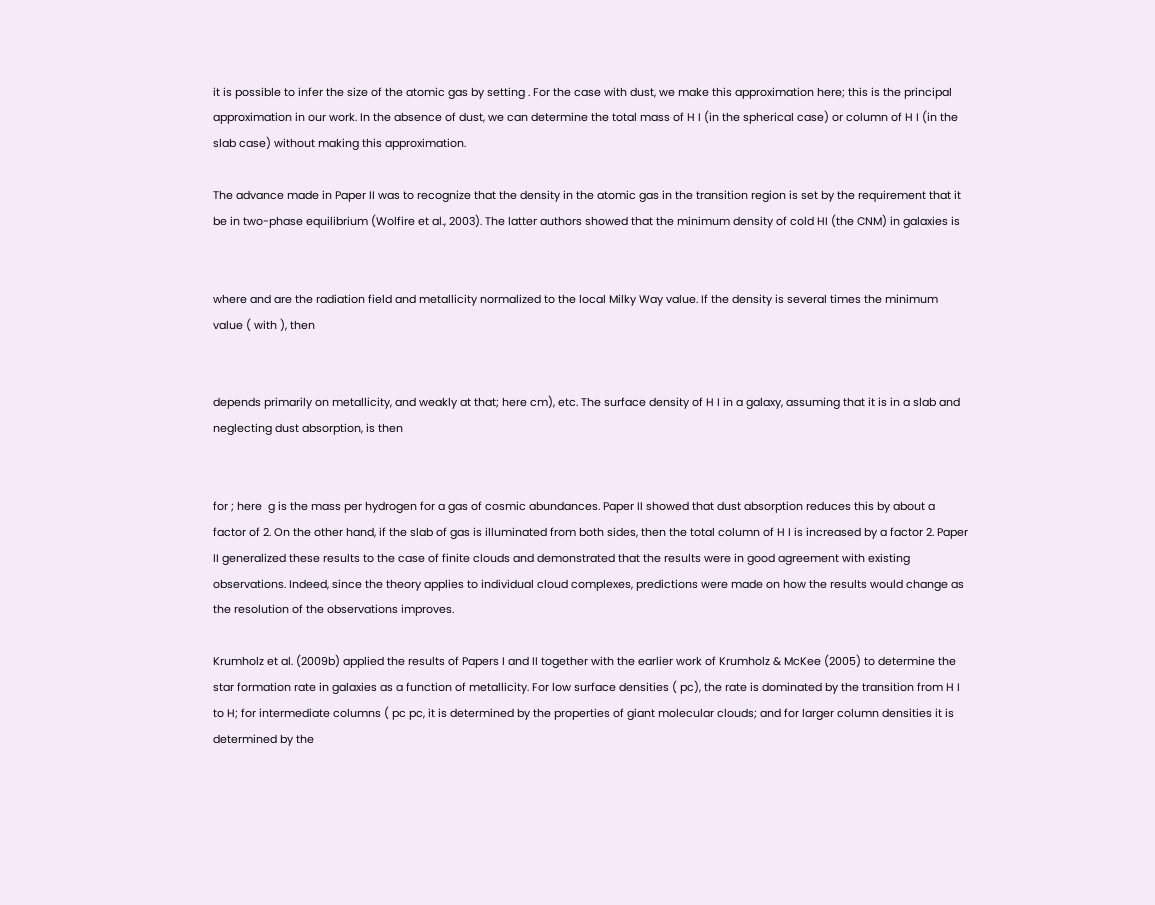it is possible to infer the size of the atomic gas by setting . For the case with dust, we make this approximation here; this is the principal approximation in our work. In the absence of dust, we can determine the total mass of H I (in the spherical case) or column of H I (in the slab case) without making this approximation.

The advance made in Paper II was to recognize that the density in the atomic gas in the transition region is set by the requirement that it be in two-phase equilibrium (Wolfire et al., 2003). The latter authors showed that the minimum density of cold HI (the CNM) in galaxies is


where and are the radiation field and metallicity normalized to the local Milky Way value. If the density is several times the minimum value ( with ), then


depends primarily on metallicity, and weakly at that; here cm), etc. The surface density of H I in a galaxy, assuming that it is in a slab and neglecting dust absorption, is then


for ; here  g is the mass per hydrogen for a gas of cosmic abundances. Paper II showed that dust absorption reduces this by about a factor of 2. On the other hand, if the slab of gas is illuminated from both sides, then the total column of H I is increased by a factor 2. Paper II generalized these results to the case of finite clouds and demonstrated that the results were in good agreement with existing observations. Indeed, since the theory applies to individual cloud complexes, predictions were made on how the results would change as the resolution of the observations improves.

Krumholz et al. (2009b) applied the results of Papers I and II together with the earlier work of Krumholz & McKee (2005) to determine the star formation rate in galaxies as a function of metallicity. For low surface densities ( pc), the rate is dominated by the transition from H I to H; for intermediate columns ( pc pc, it is determined by the properties of giant molecular clouds; and for larger column densities it is determined by the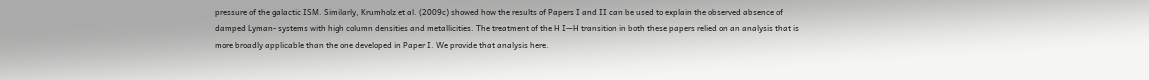pressure of the galactic ISM. Similarly, Krumholz et al. (2009c) showed how the results of Papers I and II can be used to explain the observed absence of damped Lyman- systems with high column densities and metallicities. The treatment of the H I—H transition in both these papers relied on an analysis that is more broadly applicable than the one developed in Paper I. We provide that analysis here.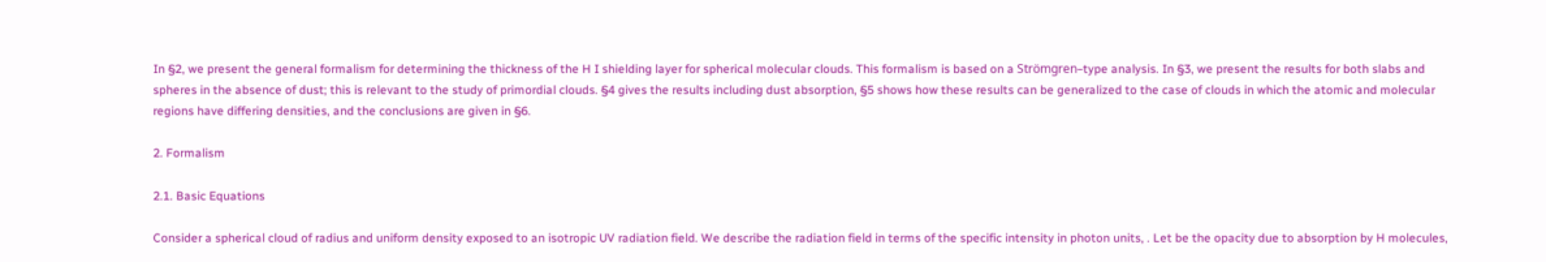In §2, we present the general formalism for determining the thickness of the H I shielding layer for spherical molecular clouds. This formalism is based on a Strömgren–type analysis. In §3, we present the results for both slabs and spheres in the absence of dust; this is relevant to the study of primordial clouds. §4 gives the results including dust absorption, §5 shows how these results can be generalized to the case of clouds in which the atomic and molecular regions have differing densities, and the conclusions are given in §6.

2. Formalism

2.1. Basic Equations

Consider a spherical cloud of radius and uniform density exposed to an isotropic UV radiation field. We describe the radiation field in terms of the specific intensity in photon units, . Let be the opacity due to absorption by H molecules,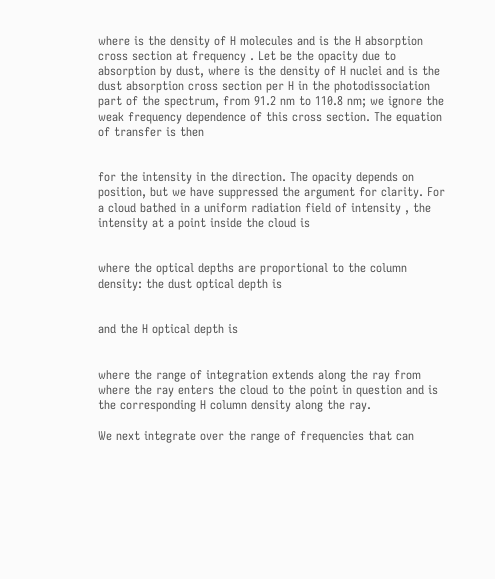where is the density of H molecules and is the H absorption cross section at frequency . Let be the opacity due to absorption by dust, where is the density of H nuclei and is the dust absorption cross section per H in the photodissociation part of the spectrum, from 91.2 nm to 110.8 nm; we ignore the weak frequency dependence of this cross section. The equation of transfer is then


for the intensity in the direction. The opacity depends on position, but we have suppressed the argument for clarity. For a cloud bathed in a uniform radiation field of intensity , the intensity at a point inside the cloud is


where the optical depths are proportional to the column density: the dust optical depth is


and the H optical depth is


where the range of integration extends along the ray from where the ray enters the cloud to the point in question and is the corresponding H column density along the ray.

We next integrate over the range of frequencies that can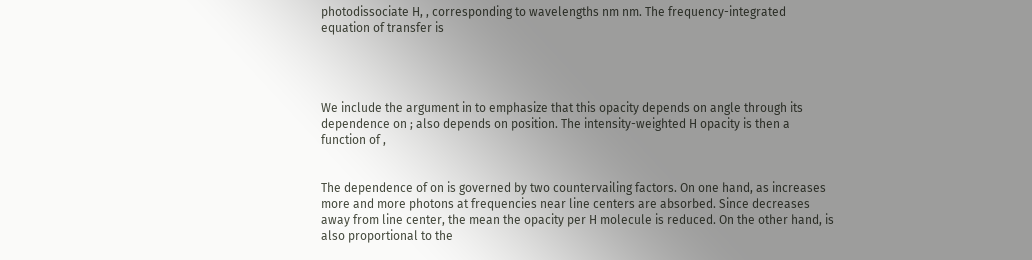photodissociate H, , corresponding to wavelengths nm nm. The frequency-integrated equation of transfer is




We include the argument in to emphasize that this opacity depends on angle through its dependence on ; also depends on position. The intensity-weighted H opacity is then a function of ,


The dependence of on is governed by two countervailing factors. On one hand, as increases more and more photons at frequencies near line centers are absorbed. Since decreases away from line center, the mean the opacity per H molecule is reduced. On the other hand, is also proportional to the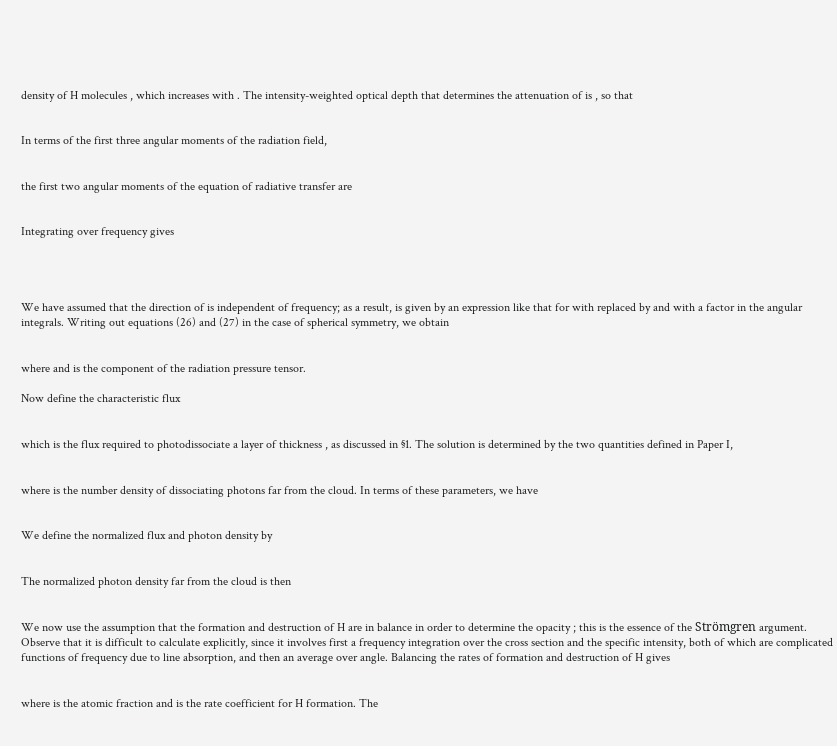density of H molecules , which increases with . The intensity-weighted optical depth that determines the attenuation of is , so that


In terms of the first three angular moments of the radiation field,


the first two angular moments of the equation of radiative transfer are


Integrating over frequency gives




We have assumed that the direction of is independent of frequency; as a result, is given by an expression like that for with replaced by and with a factor in the angular integrals. Writing out equations (26) and (27) in the case of spherical symmetry, we obtain


where and is the component of the radiation pressure tensor.

Now define the characteristic flux


which is the flux required to photodissociate a layer of thickness , as discussed in §1. The solution is determined by the two quantities defined in Paper I,


where is the number density of dissociating photons far from the cloud. In terms of these parameters, we have


We define the normalized flux and photon density by


The normalized photon density far from the cloud is then


We now use the assumption that the formation and destruction of H are in balance in order to determine the opacity ; this is the essence of the Strömgren argument. Observe that it is difficult to calculate explicitly, since it involves first a frequency integration over the cross section and the specific intensity, both of which are complicated functions of frequency due to line absorption, and then an average over angle. Balancing the rates of formation and destruction of H gives


where is the atomic fraction and is the rate coefficient for H formation. The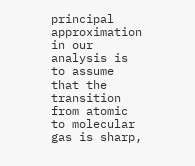principal approximation in our analysis is to assume that the transition from atomic to molecular gas is sharp,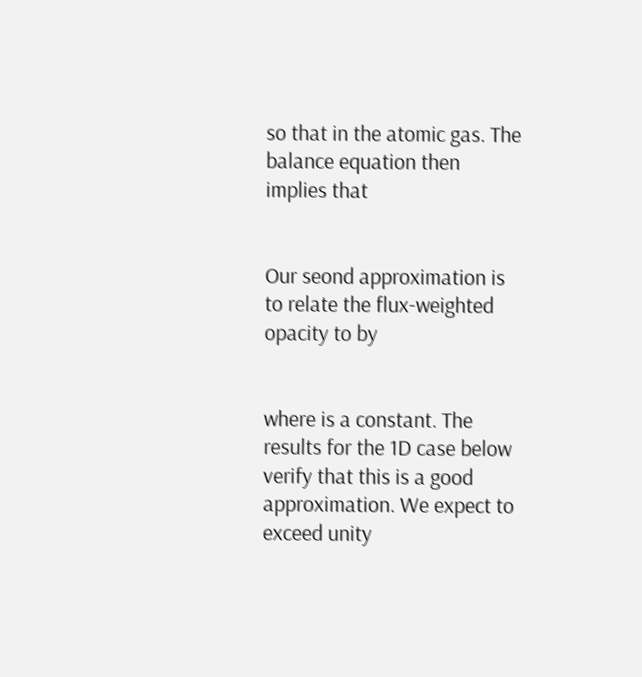so that in the atomic gas. The balance equation then implies that


Our seond approximation is to relate the flux-weighted opacity to by


where is a constant. The results for the 1D case below verify that this is a good approximation. We expect to exceed unity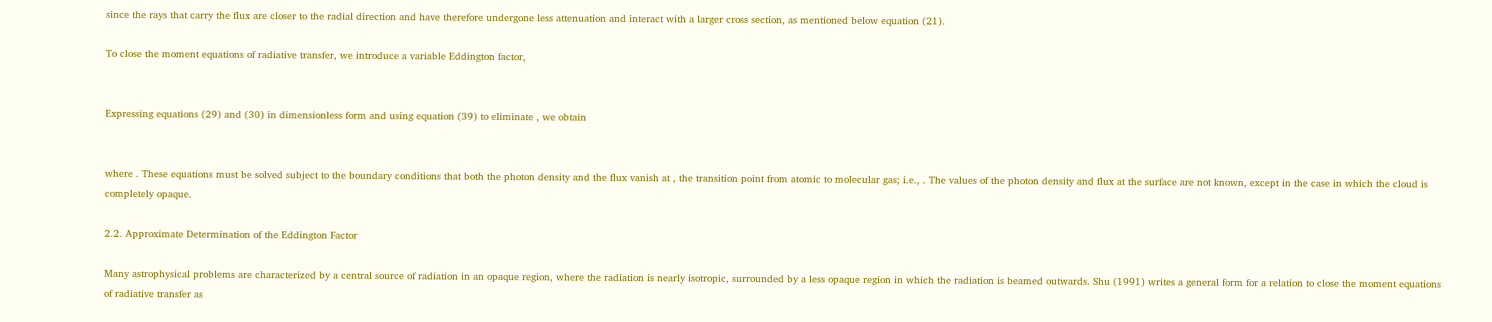since the rays that carry the flux are closer to the radial direction and have therefore undergone less attenuation and interact with a larger cross section, as mentioned below equation (21).

To close the moment equations of radiative transfer, we introduce a variable Eddington factor,


Expressing equations (29) and (30) in dimensionless form and using equation (39) to eliminate , we obtain


where . These equations must be solved subject to the boundary conditions that both the photon density and the flux vanish at , the transition point from atomic to molecular gas; i.e., . The values of the photon density and flux at the surface are not known, except in the case in which the cloud is completely opaque.

2.2. Approximate Determination of the Eddington Factor

Many astrophysical problems are characterized by a central source of radiation in an opaque region, where the radiation is nearly isotropic, surrounded by a less opaque region in which the radiation is beamed outwards. Shu (1991) writes a general form for a relation to close the moment equations of radiative transfer as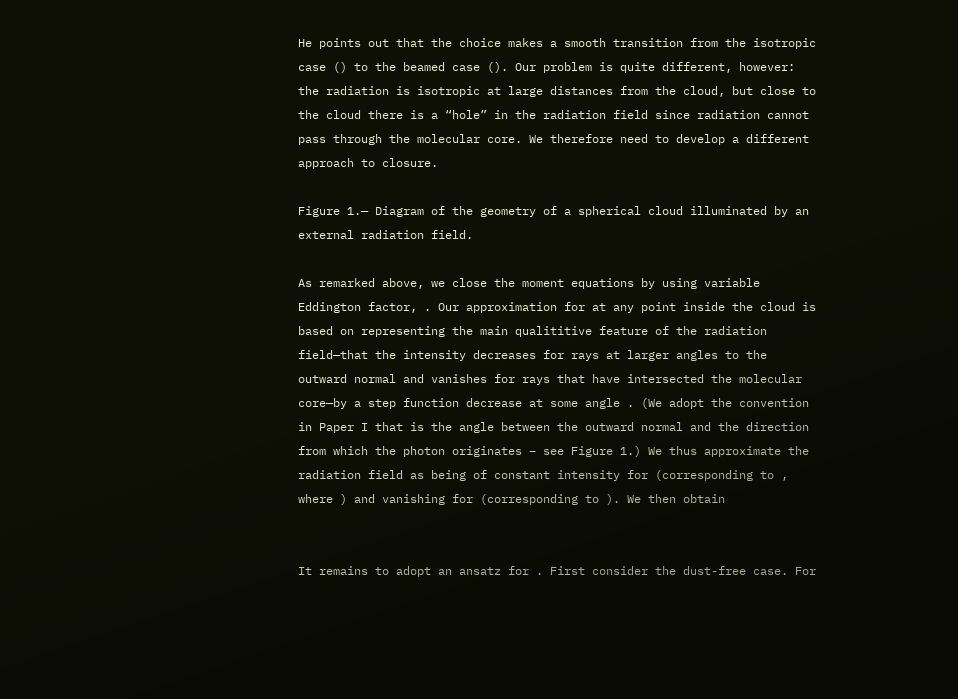He points out that the choice makes a smooth transition from the isotropic case () to the beamed case (). Our problem is quite different, however: the radiation is isotropic at large distances from the cloud, but close to the cloud there is a “hole” in the radiation field since radiation cannot pass through the molecular core. We therefore need to develop a different approach to closure.

Figure 1.— Diagram of the geometry of a spherical cloud illuminated by an external radiation field.

As remarked above, we close the moment equations by using variable Eddington factor, . Our approximation for at any point inside the cloud is based on representing the main qualititive feature of the radiation field—that the intensity decreases for rays at larger angles to the outward normal and vanishes for rays that have intersected the molecular core—by a step function decrease at some angle . (We adopt the convention in Paper I that is the angle between the outward normal and the direction from which the photon originates – see Figure 1.) We thus approximate the radiation field as being of constant intensity for (corresponding to , where ) and vanishing for (corresponding to ). We then obtain


It remains to adopt an ansatz for . First consider the dust-free case. For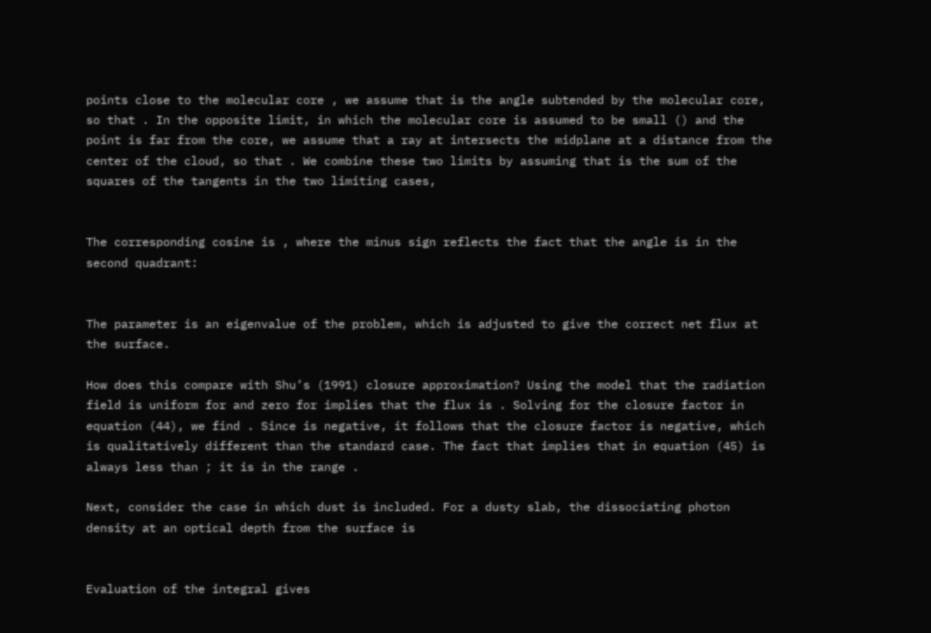points close to the molecular core , we assume that is the angle subtended by the molecular core, so that . In the opposite limit, in which the molecular core is assumed to be small () and the point is far from the core, we assume that a ray at intersects the midplane at a distance from the center of the cloud, so that . We combine these two limits by assuming that is the sum of the squares of the tangents in the two limiting cases,


The corresponding cosine is , where the minus sign reflects the fact that the angle is in the second quadrant:


The parameter is an eigenvalue of the problem, which is adjusted to give the correct net flux at the surface.

How does this compare with Shu’s (1991) closure approximation? Using the model that the radiation field is uniform for and zero for implies that the flux is . Solving for the closure factor in equation (44), we find . Since is negative, it follows that the closure factor is negative, which is qualitatively different than the standard case. The fact that implies that in equation (45) is always less than ; it is in the range .

Next, consider the case in which dust is included. For a dusty slab, the dissociating photon density at an optical depth from the surface is


Evaluation of the integral gives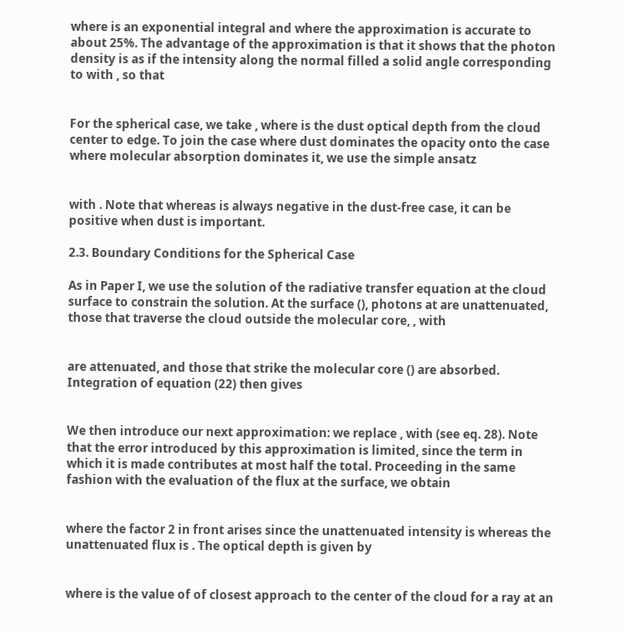where is an exponential integral and where the approximation is accurate to about 25%. The advantage of the approximation is that it shows that the photon density is as if the intensity along the normal filled a solid angle corresponding to with , so that


For the spherical case, we take , where is the dust optical depth from the cloud center to edge. To join the case where dust dominates the opacity onto the case where molecular absorption dominates it, we use the simple ansatz


with . Note that whereas is always negative in the dust-free case, it can be positive when dust is important.

2.3. Boundary Conditions for the Spherical Case

As in Paper I, we use the solution of the radiative transfer equation at the cloud surface to constrain the solution. At the surface (), photons at are unattenuated, those that traverse the cloud outside the molecular core, , with


are attenuated, and those that strike the molecular core () are absorbed. Integration of equation (22) then gives


We then introduce our next approximation: we replace , with (see eq. 28). Note that the error introduced by this approximation is limited, since the term in which it is made contributes at most half the total. Proceeding in the same fashion with the evaluation of the flux at the surface, we obtain


where the factor 2 in front arises since the unattenuated intensity is whereas the unattenuated flux is . The optical depth is given by


where is the value of of closest approach to the center of the cloud for a ray at an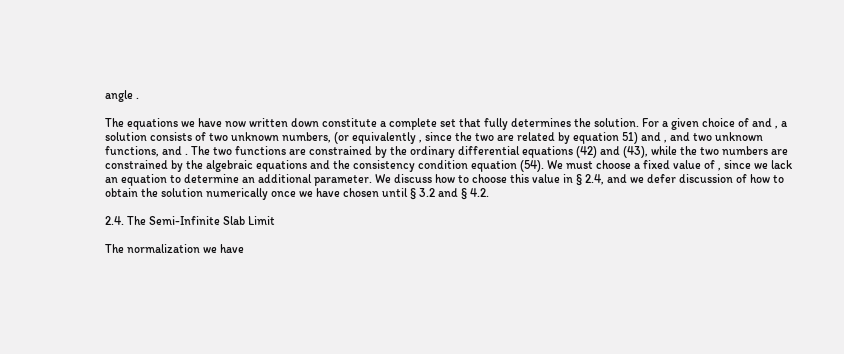angle .

The equations we have now written down constitute a complete set that fully determines the solution. For a given choice of and , a solution consists of two unknown numbers, (or equivalently , since the two are related by equation 51) and , and two unknown functions, and . The two functions are constrained by the ordinary differential equations (42) and (43), while the two numbers are constrained by the algebraic equations and the consistency condition equation (54). We must choose a fixed value of , since we lack an equation to determine an additional parameter. We discuss how to choose this value in § 2.4, and we defer discussion of how to obtain the solution numerically once we have chosen until § 3.2 and § 4.2.

2.4. The Semi-Infinite Slab Limit

The normalization we have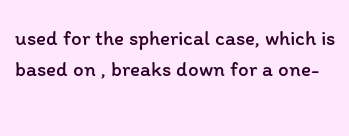used for the spherical case, which is based on , breaks down for a one-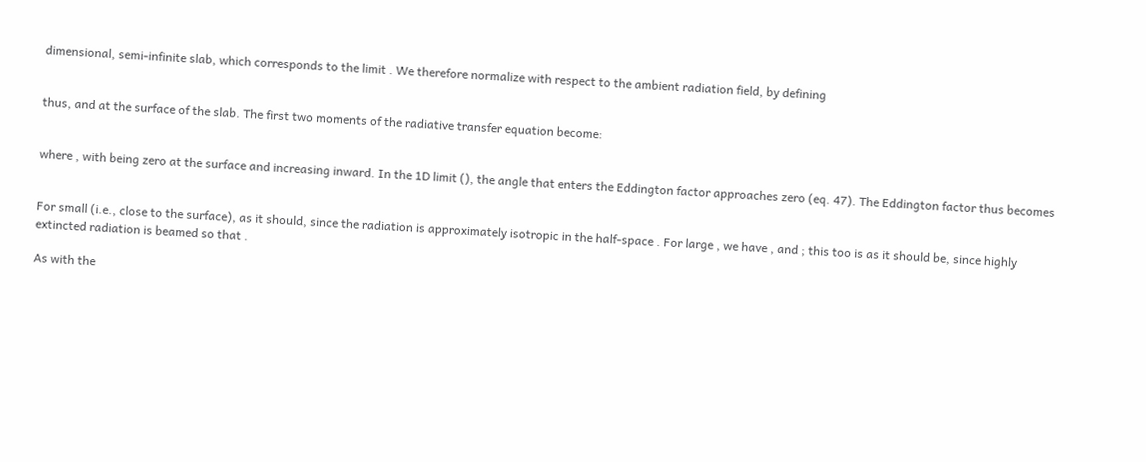dimensional, semi-infinite slab, which corresponds to the limit . We therefore normalize with respect to the ambient radiation field, by defining


thus, and at the surface of the slab. The first two moments of the radiative transfer equation become:


where , with being zero at the surface and increasing inward. In the 1D limit (), the angle that enters the Eddington factor approaches zero (eq. 47). The Eddington factor thus becomes


For small (i.e., close to the surface), as it should, since the radiation is approximately isotropic in the half-space . For large , we have , and ; this too is as it should be, since highly extincted radiation is beamed so that .

As with the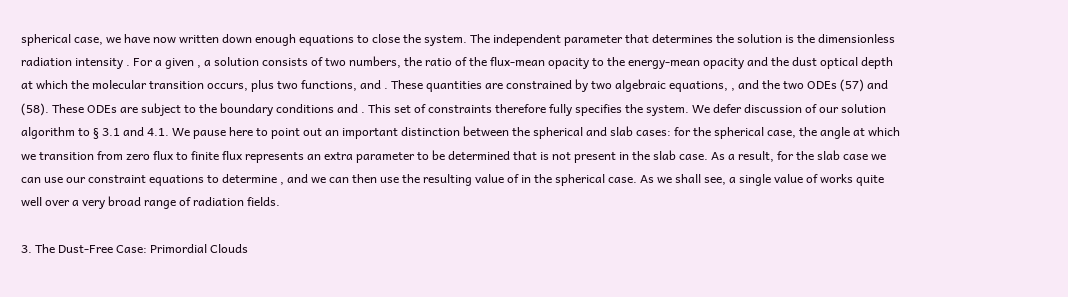spherical case, we have now written down enough equations to close the system. The independent parameter that determines the solution is the dimensionless radiation intensity . For a given , a solution consists of two numbers, the ratio of the flux-mean opacity to the energy-mean opacity and the dust optical depth at which the molecular transition occurs, plus two functions, and . These quantities are constrained by two algebraic equations, , and the two ODEs (57) and (58). These ODEs are subject to the boundary conditions and . This set of constraints therefore fully specifies the system. We defer discussion of our solution algorithm to § 3.1 and 4.1. We pause here to point out an important distinction between the spherical and slab cases: for the spherical case, the angle at which we transition from zero flux to finite flux represents an extra parameter to be determined that is not present in the slab case. As a result, for the slab case we can use our constraint equations to determine , and we can then use the resulting value of in the spherical case. As we shall see, a single value of works quite well over a very broad range of radiation fields.

3. The Dust-Free Case: Primordial Clouds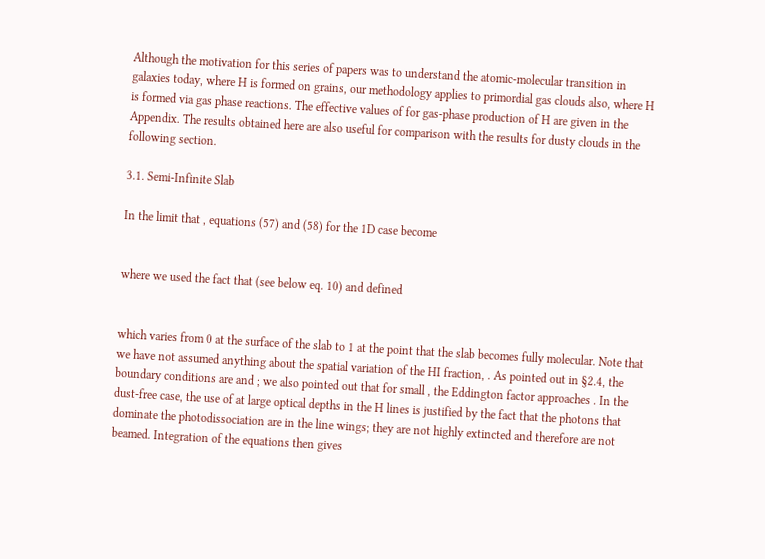Although the motivation for this series of papers was to understand the atomic-molecular transition in galaxies today, where H is formed on grains, our methodology applies to primordial gas clouds also, where H is formed via gas phase reactions. The effective values of for gas-phase production of H are given in the Appendix. The results obtained here are also useful for comparison with the results for dusty clouds in the following section.

3.1. Semi-Infinite Slab

In the limit that , equations (57) and (58) for the 1D case become


where we used the fact that (see below eq. 10) and defined


which varies from 0 at the surface of the slab to 1 at the point that the slab becomes fully molecular. Note that we have not assumed anything about the spatial variation of the HI fraction, . As pointed out in §2.4, the boundary conditions are and ; we also pointed out that for small , the Eddington factor approaches . In the dust-free case, the use of at large optical depths in the H lines is justified by the fact that the photons that dominate the photodissociation are in the line wings; they are not highly extincted and therefore are not beamed. Integration of the equations then gives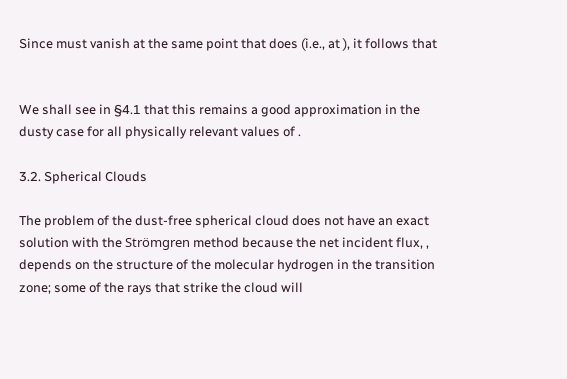Since must vanish at the same point that does (i.e., at ), it follows that


We shall see in §4.1 that this remains a good approximation in the dusty case for all physically relevant values of .

3.2. Spherical Clouds

The problem of the dust-free spherical cloud does not have an exact solution with the Strömgren method because the net incident flux, , depends on the structure of the molecular hydrogen in the transition zone; some of the rays that strike the cloud will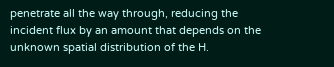penetrate all the way through, reducing the incident flux by an amount that depends on the unknown spatial distribution of the H.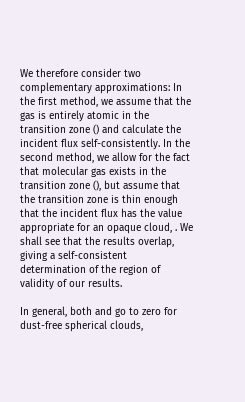We therefore consider two complementary approximations: In the first method, we assume that the gas is entirely atomic in the transition zone () and calculate the incident flux self-consistently. In the second method, we allow for the fact that molecular gas exists in the transition zone (), but assume that the transition zone is thin enough that the incident flux has the value appropriate for an opaque cloud, . We shall see that the results overlap, giving a self-consistent determination of the region of validity of our results.

In general, both and go to zero for dust-free spherical clouds,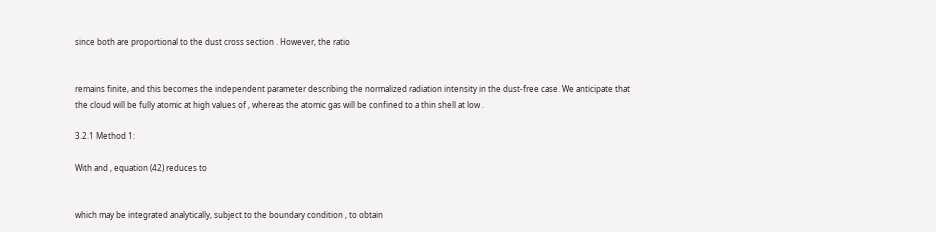since both are proportional to the dust cross section . However, the ratio


remains finite, and this becomes the independent parameter describing the normalized radiation intensity in the dust-free case. We anticipate that the cloud will be fully atomic at high values of , whereas the atomic gas will be confined to a thin shell at low .

3.2.1 Method 1:

With and , equation (42) reduces to


which may be integrated analytically, subject to the boundary condition , to obtain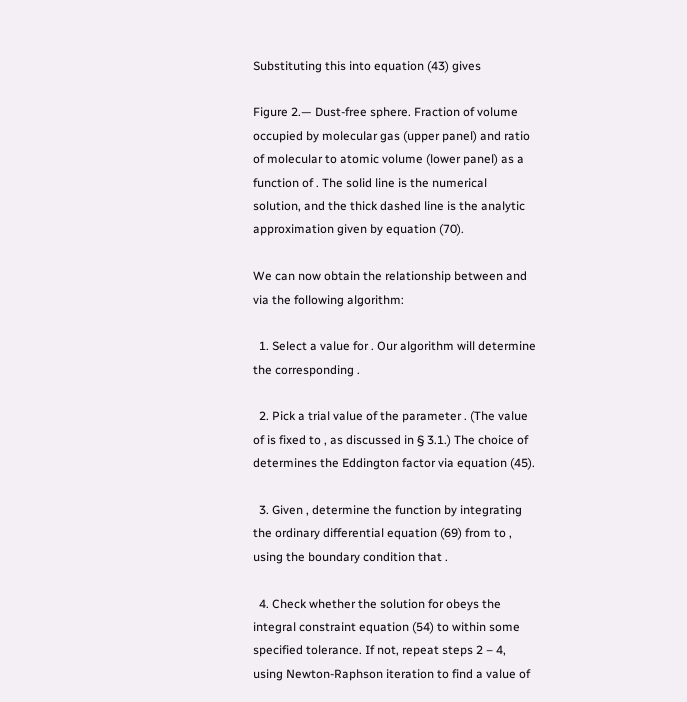Substituting this into equation (43) gives

Figure 2.— Dust-free sphere. Fraction of volume occupied by molecular gas (upper panel) and ratio of molecular to atomic volume (lower panel) as a function of . The solid line is the numerical solution, and the thick dashed line is the analytic approximation given by equation (70).

We can now obtain the relationship between and via the following algorithm:

  1. Select a value for . Our algorithm will determine the corresponding .

  2. Pick a trial value of the parameter . (The value of is fixed to , as discussed in § 3.1.) The choice of determines the Eddington factor via equation (45).

  3. Given , determine the function by integrating the ordinary differential equation (69) from to , using the boundary condition that .

  4. Check whether the solution for obeys the integral constraint equation (54) to within some specified tolerance. If not, repeat steps 2 – 4, using Newton-Raphson iteration to find a value of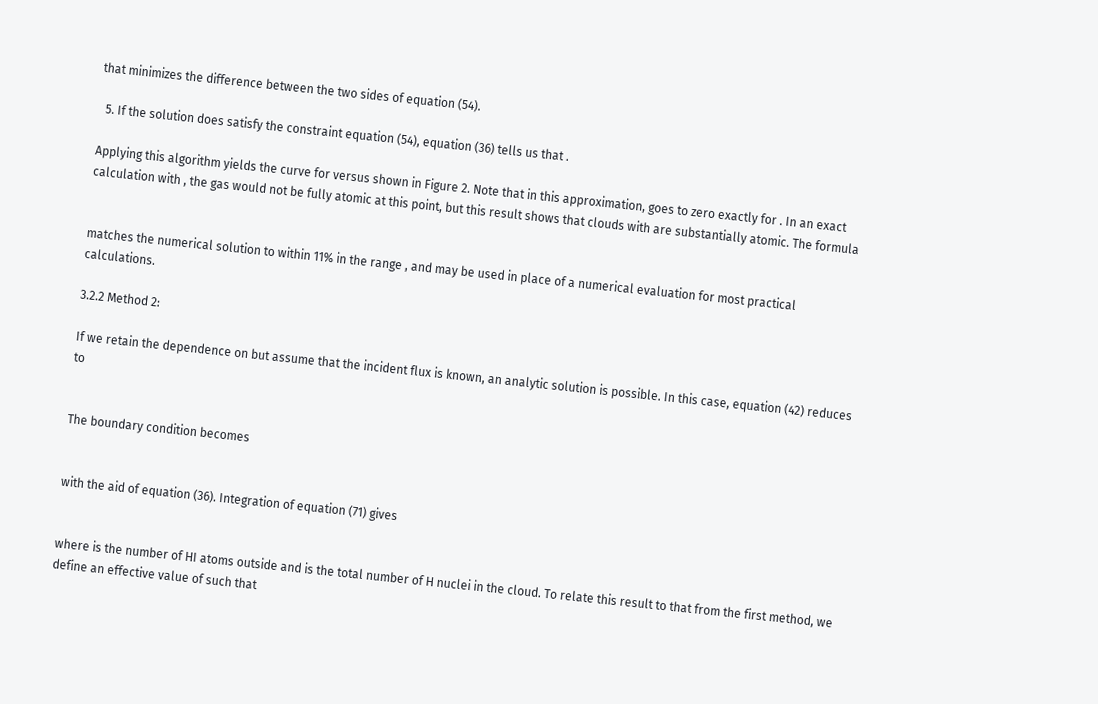that minimizes the difference between the two sides of equation (54).

  5. If the solution does satisfy the constraint equation (54), equation (36) tells us that .

Applying this algorithm yields the curve for versus shown in Figure 2. Note that in this approximation, goes to zero exactly for . In an exact calculation with , the gas would not be fully atomic at this point, but this result shows that clouds with are substantially atomic. The formula


matches the numerical solution to within 11% in the range , and may be used in place of a numerical evaluation for most practical calculations.

3.2.2 Method 2:

If we retain the dependence on but assume that the incident flux is known, an analytic solution is possible. In this case, equation (42) reduces to


The boundary condition becomes


with the aid of equation (36). Integration of equation (71) gives


where is the number of HI atoms outside and is the total number of H nuclei in the cloud. To relate this result to that from the first method, we define an effective value of such that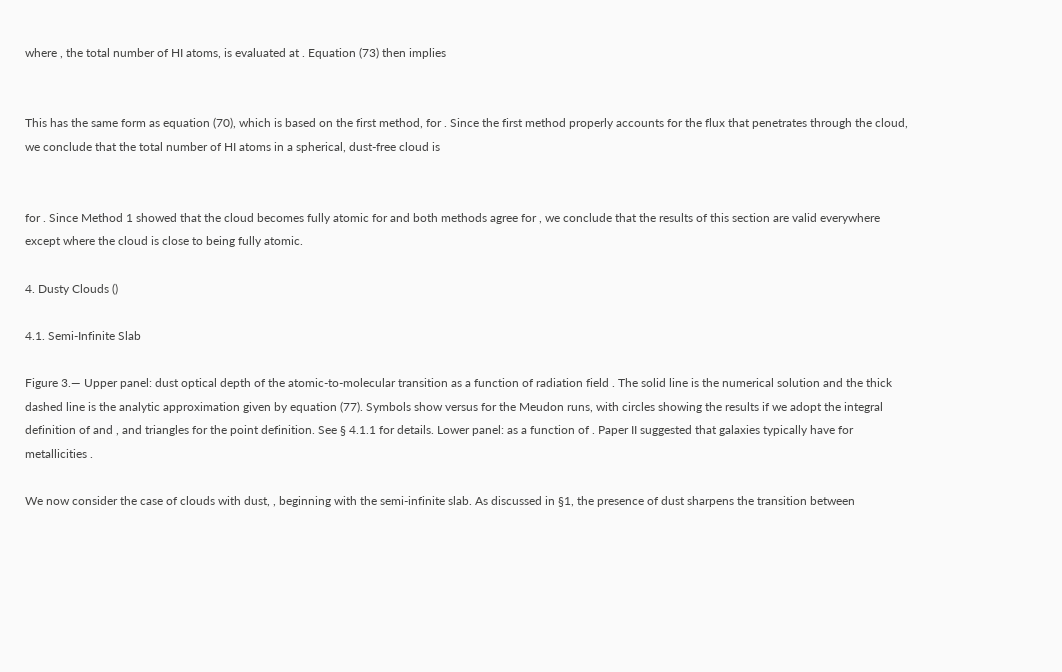where , the total number of HI atoms, is evaluated at . Equation (73) then implies


This has the same form as equation (70), which is based on the first method, for . Since the first method properly accounts for the flux that penetrates through the cloud, we conclude that the total number of HI atoms in a spherical, dust-free cloud is


for . Since Method 1 showed that the cloud becomes fully atomic for and both methods agree for , we conclude that the results of this section are valid everywhere except where the cloud is close to being fully atomic.

4. Dusty Clouds ()

4.1. Semi-Infinite Slab

Figure 3.— Upper panel: dust optical depth of the atomic-to-molecular transition as a function of radiation field . The solid line is the numerical solution and the thick dashed line is the analytic approximation given by equation (77). Symbols show versus for the Meudon runs, with circles showing the results if we adopt the integral definition of and , and triangles for the point definition. See § 4.1.1 for details. Lower panel: as a function of . Paper II suggested that galaxies typically have for metallicities .

We now consider the case of clouds with dust, , beginning with the semi-infinite slab. As discussed in §1, the presence of dust sharpens the transition between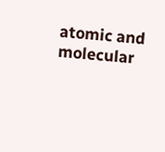atomic and molecular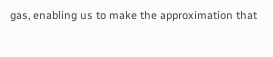gas, enabling us to make the approximation that